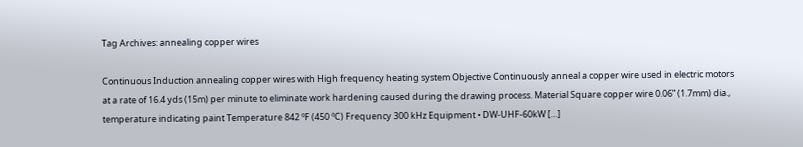Tag Archives: annealing copper wires

Continuous Induction annealing copper wires with High frequency heating system Objective Continuously anneal a copper wire used in electric motors at a rate of 16.4 yds (15m) per minute to eliminate work hardening caused during the drawing process. Material Square copper wire 0.06” (1.7mm) dia., temperature indicating paint Temperature 842 ºF (450 ºC) Frequency 300 kHz Equipment • DW-UHF-60kW […]